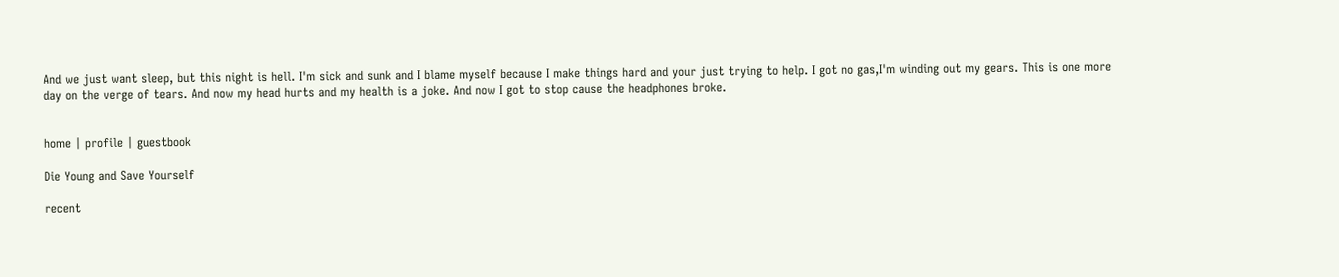And we just want sleep, but this night is hell. I'm sick and sunk and I blame myself because I make things hard and your just trying to help. I got no gas,I'm winding out my gears. This is one more day on the verge of tears. And now my head hurts and my health is a joke. And now I got to stop cause the headphones broke.


home | profile | guestbook

Die Young and Save Yourself

recent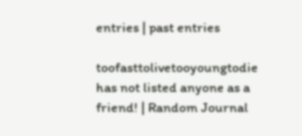entries | past entries

toofasttolivetooyoungtodie has not listed anyone as a friend! | Random Journal